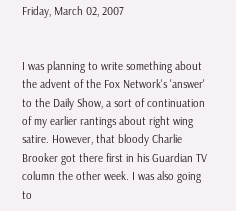Friday, March 02, 2007


I was planning to write something about the advent of the Fox Network's 'answer' to the Daily Show, a sort of continuation of my earlier rantings about right wing satire. However, that bloody Charlie Brooker got there first in his Guardian TV column the other week. I was also going to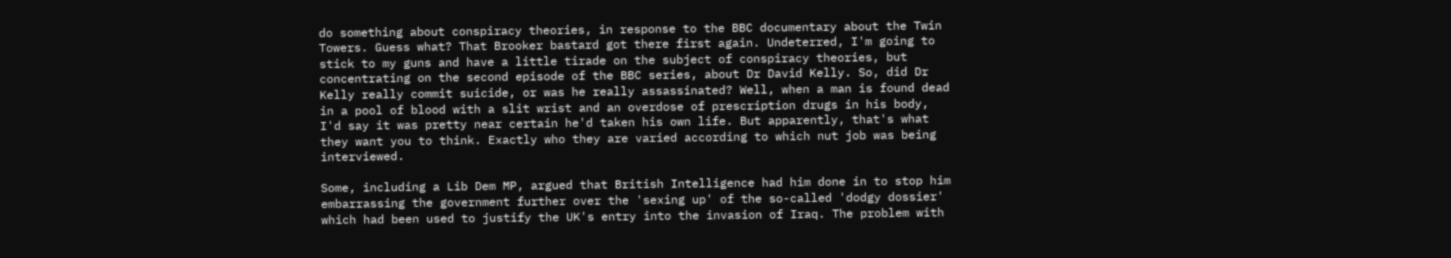do something about conspiracy theories, in response to the BBC documentary about the Twin Towers. Guess what? That Brooker bastard got there first again. Undeterred, I'm going to stick to my guns and have a little tirade on the subject of conspiracy theories, but concentrating on the second episode of the BBC series, about Dr David Kelly. So, did Dr Kelly really commit suicide, or was he really assassinated? Well, when a man is found dead in a pool of blood with a slit wrist and an overdose of prescription drugs in his body, I'd say it was pretty near certain he'd taken his own life. But apparently, that's what they want you to think. Exactly who they are varied according to which nut job was being interviewed.

Some, including a Lib Dem MP, argued that British Intelligence had him done in to stop him embarrassing the government further over the 'sexing up' of the so-called 'dodgy dossier' which had been used to justify the UK's entry into the invasion of Iraq. The problem with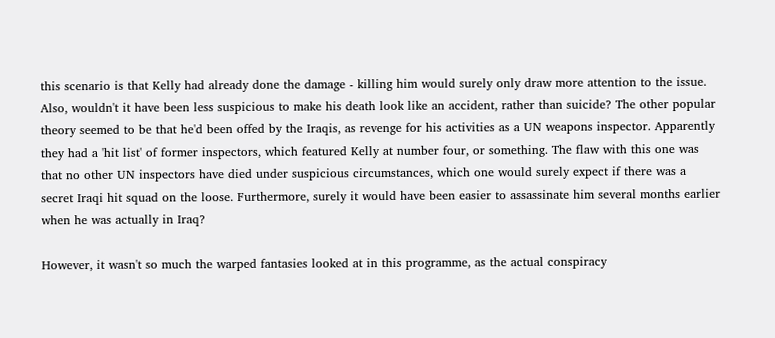this scenario is that Kelly had already done the damage - killing him would surely only draw more attention to the issue. Also, wouldn't it have been less suspicious to make his death look like an accident, rather than suicide? The other popular theory seemed to be that he'd been offed by the Iraqis, as revenge for his activities as a UN weapons inspector. Apparently they had a 'hit list' of former inspectors, which featured Kelly at number four, or something. The flaw with this one was that no other UN inspectors have died under suspicious circumstances, which one would surely expect if there was a secret Iraqi hit squad on the loose. Furthermore, surely it would have been easier to assassinate him several months earlier when he was actually in Iraq?

However, it wasn't so much the warped fantasies looked at in this programme, as the actual conspiracy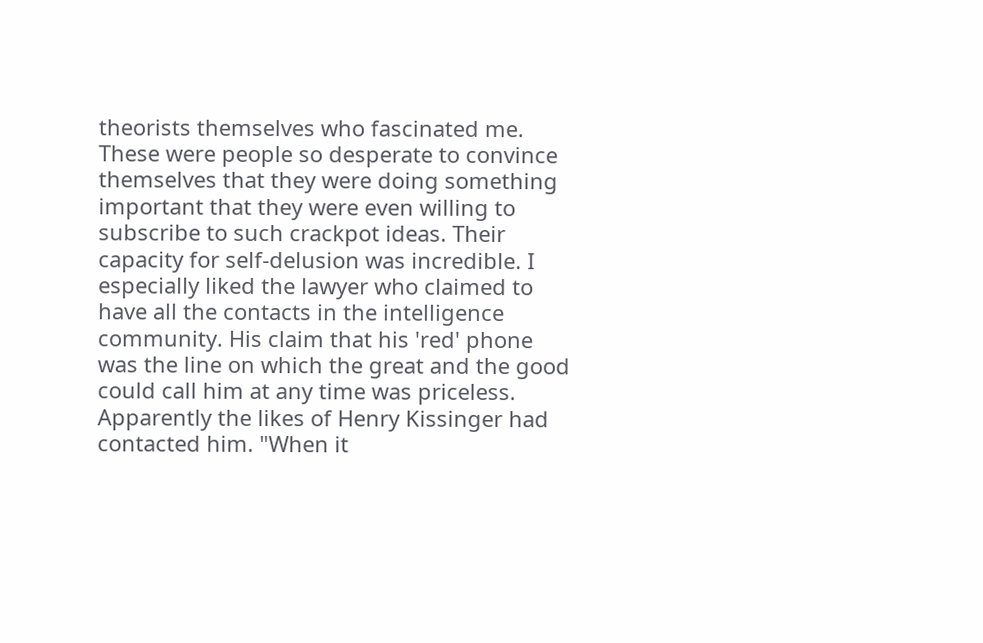theorists themselves who fascinated me. These were people so desperate to convince themselves that they were doing something important that they were even willing to subscribe to such crackpot ideas. Their capacity for self-delusion was incredible. I especially liked the lawyer who claimed to have all the contacts in the intelligence community. His claim that his 'red' phone was the line on which the great and the good could call him at any time was priceless. Apparently the likes of Henry Kissinger had contacted him. "When it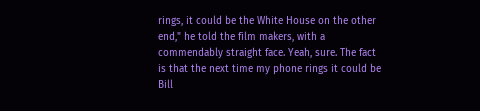rings, it could be the White House on the other end," he told the film makers, with a commendably straight face. Yeah, sure. The fact is that the next time my phone rings it could be Bill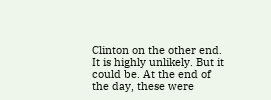Clinton on the other end. It is highly unlikely. But it could be. At the end of the day, these were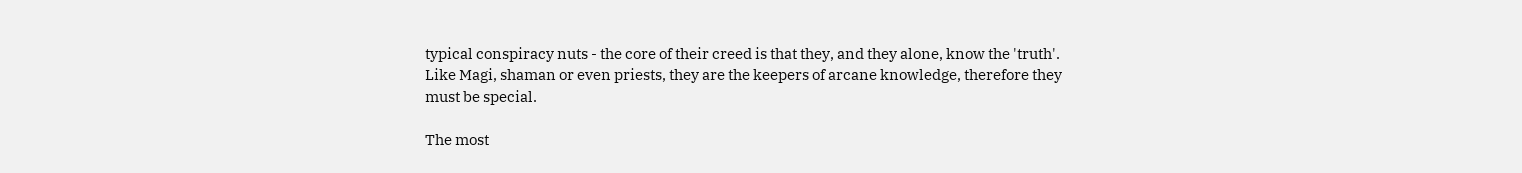typical conspiracy nuts - the core of their creed is that they, and they alone, know the 'truth'. Like Magi, shaman or even priests, they are the keepers of arcane knowledge, therefore they must be special.

The most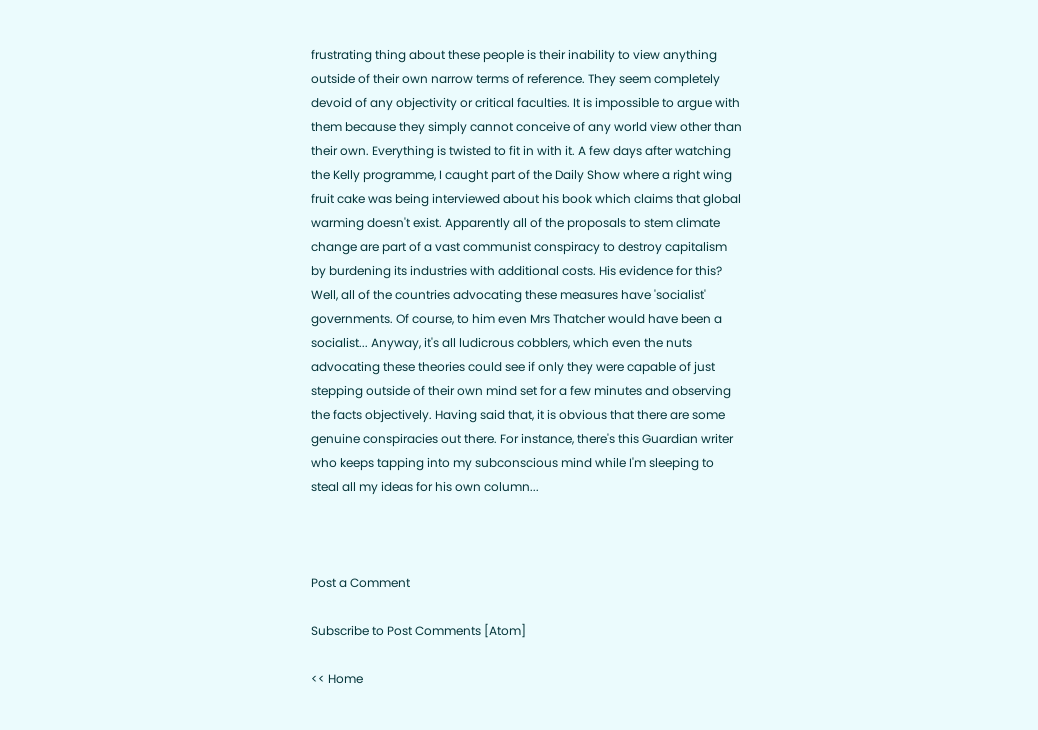frustrating thing about these people is their inability to view anything outside of their own narrow terms of reference. They seem completely devoid of any objectivity or critical faculties. It is impossible to argue with them because they simply cannot conceive of any world view other than their own. Everything is twisted to fit in with it. A few days after watching the Kelly programme, I caught part of the Daily Show where a right wing fruit cake was being interviewed about his book which claims that global warming doesn't exist. Apparently all of the proposals to stem climate change are part of a vast communist conspiracy to destroy capitalism by burdening its industries with additional costs. His evidence for this? Well, all of the countries advocating these measures have 'socialist' governments. Of course, to him even Mrs Thatcher would have been a socialist... Anyway, it's all ludicrous cobblers, which even the nuts advocating these theories could see if only they were capable of just stepping outside of their own mind set for a few minutes and observing the facts objectively. Having said that, it is obvious that there are some genuine conspiracies out there. For instance, there's this Guardian writer who keeps tapping into my subconscious mind while I'm sleeping to steal all my ideas for his own column...



Post a Comment

Subscribe to Post Comments [Atom]

<< Home